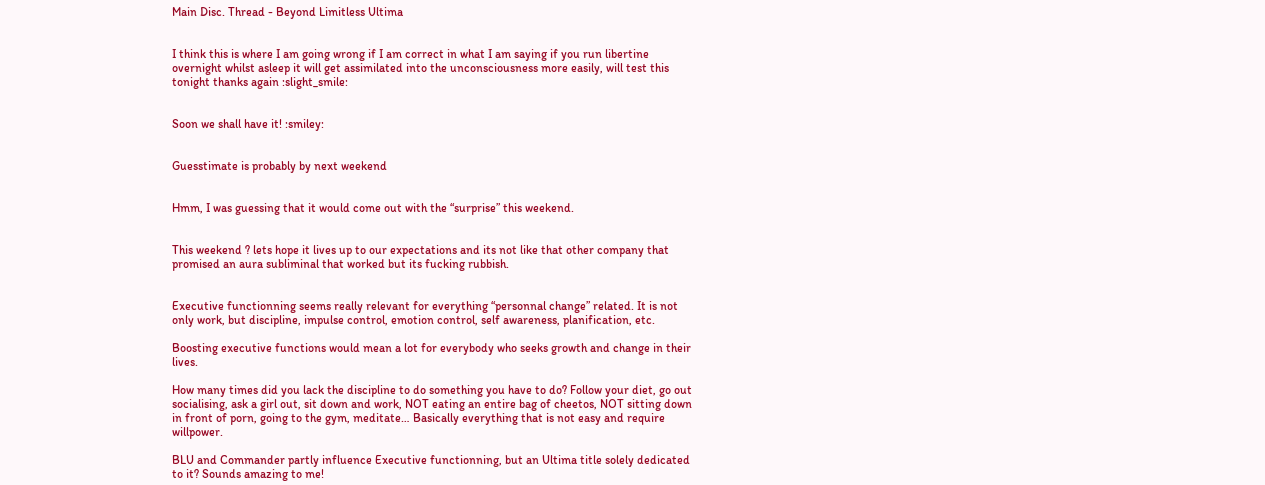Main Disc. Thread - Beyond Limitless Ultima


I think this is where I am going wrong if I am correct in what I am saying if you run libertine overnight whilst asleep it will get assimilated into the unconsciousness more easily, will test this tonight thanks again :slight_smile:


Soon we shall have it! :smiley:


Guesstimate is probably by next weekend


Hmm, I was guessing that it would come out with the “surprise” this weekend.


This weekend ? lets hope it lives up to our expectations and its not like that other company that promised an aura subliminal that worked but its fucking rubbish.


Executive functionning seems really relevant for everything “personnal change” related. It is not only work, but discipline, impulse control, emotion control, self awareness, planification, etc.

Boosting executive functions would mean a lot for everybody who seeks growth and change in their lives.

How many times did you lack the discipline to do something you have to do? Follow your diet, go out socialising, ask a girl out, sit down and work, NOT eating an entire bag of cheetos, NOT sitting down in front of porn, going to the gym, meditate… Basically everything that is not easy and require willpower.

BLU and Commander partly influence Executive functionning, but an Ultima title solely dedicated to it? Sounds amazing to me!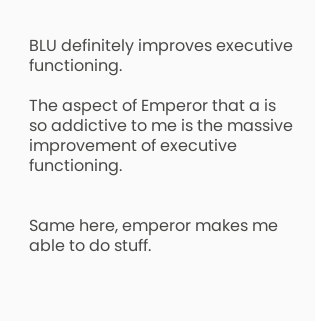BLU definitely improves executive functioning.

The aspect of Emperor that a is so addictive to me is the massive improvement of executive functioning.


Same here, emperor makes me able to do stuff.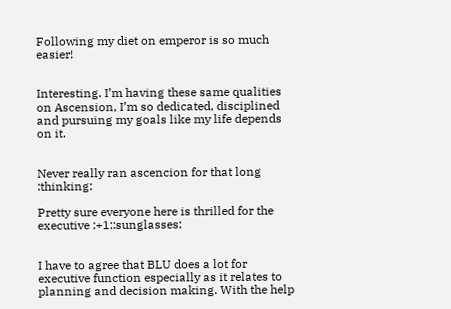Following my diet on emperor is so much easier!


Interesting. I’m having these same qualities on Ascension, I’m so dedicated, disciplined and pursuing my goals like my life depends on it.


Never really ran ascencion for that long :thinking:

Pretty sure everyone here is thrilled for the executive :+1::sunglasses:


I have to agree that BLU does a lot for executive function especially as it relates to planning and decision making. With the help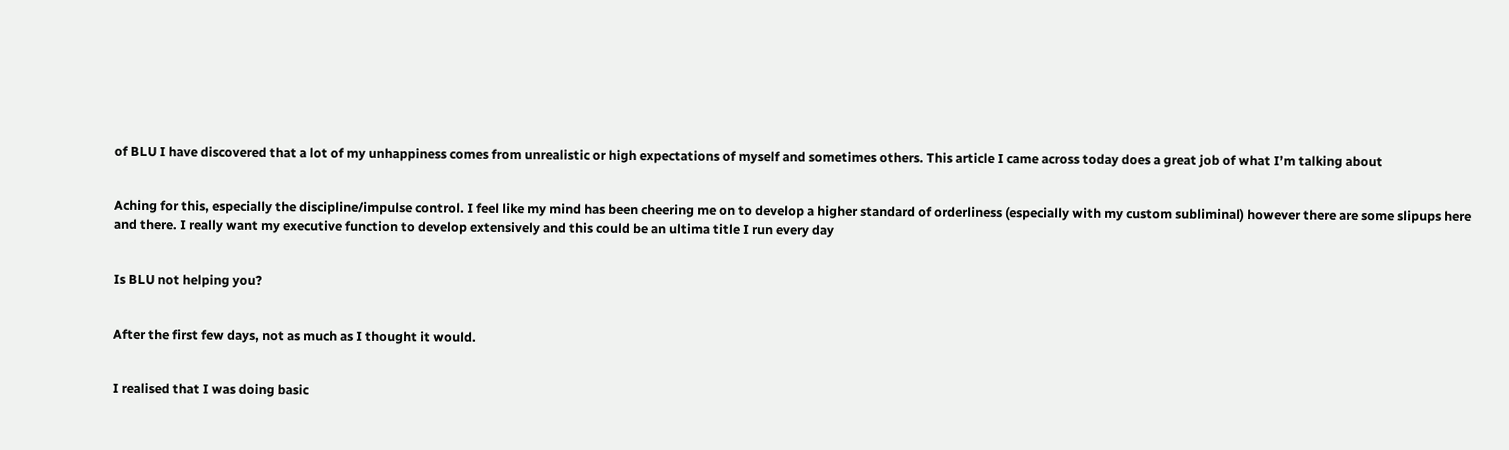of BLU I have discovered that a lot of my unhappiness comes from unrealistic or high expectations of myself and sometimes others. This article I came across today does a great job of what I’m talking about


Aching for this, especially the discipline/impulse control. I feel like my mind has been cheering me on to develop a higher standard of orderliness (especially with my custom subliminal) however there are some slipups here and there. I really want my executive function to develop extensively and this could be an ultima title I run every day


Is BLU not helping you?


After the first few days, not as much as I thought it would.


I realised that I was doing basic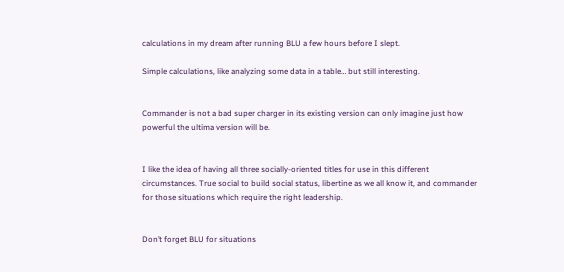calculations in my dream after running BLU a few hours before I slept.

Simple calculations, like analyzing some data in a table… but still interesting.


Commander is not a bad super charger in its existing version can only imagine just how powerful the ultima version will be.


I like the idea of having all three socially-oriented titles for use in this different circumstances. True social to build social status, libertine as we all know it, and commander for those situations which require the right leadership.


Don’t forget BLU for situations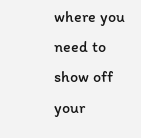where you need to show off your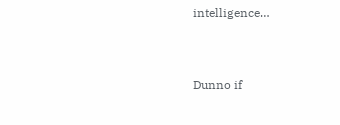intelligence…


Dunno if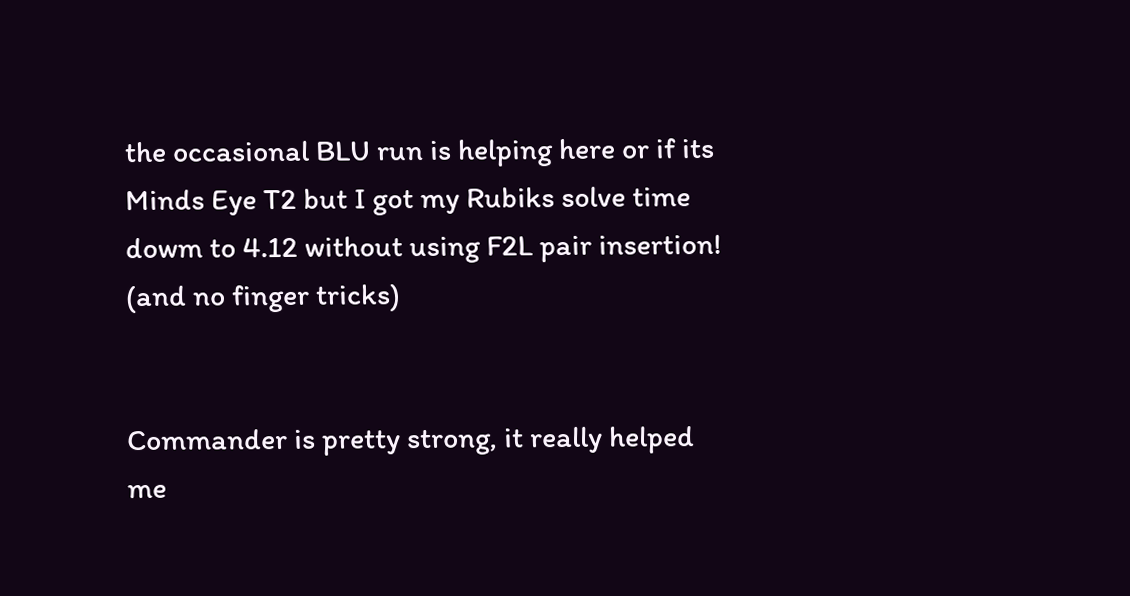the occasional BLU run is helping here or if its Minds Eye T2 but I got my Rubiks solve time dowm to 4.12 without using F2L pair insertion! (and no finger tricks)


Commander is pretty strong, it really helped me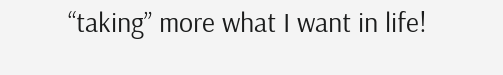“taking” more what I want in life!